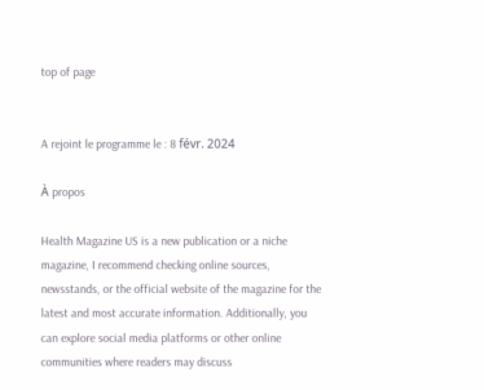top of page


A rejoint le programme le : 8 févr. 2024

À propos

Health Magazine US is a new publication or a niche magazine, I recommend checking online sources, newsstands, or the official website of the magazine for the latest and most accurate information. Additionally, you can explore social media platforms or other online communities where readers may discuss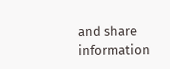and share information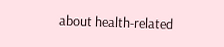about health-related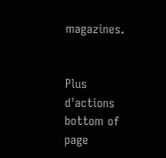magazines.


Plus d'actions
bottom of page